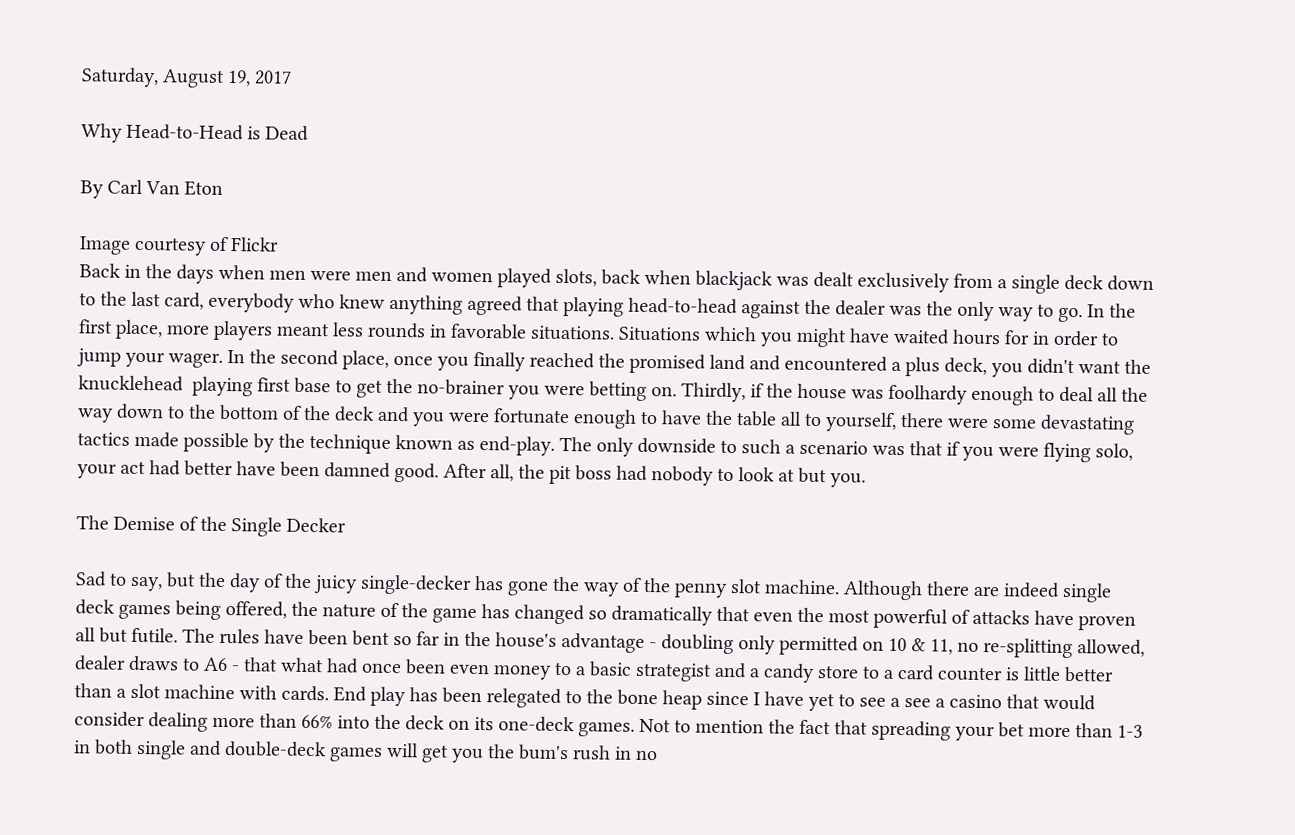Saturday, August 19, 2017

Why Head-to-Head is Dead

By Carl Van Eton

Image courtesy of Flickr
Back in the days when men were men and women played slots, back when blackjack was dealt exclusively from a single deck down to the last card, everybody who knew anything agreed that playing head-to-head against the dealer was the only way to go. In the first place, more players meant less rounds in favorable situations. Situations which you might have waited hours for in order to jump your wager. In the second place, once you finally reached the promised land and encountered a plus deck, you didn't want the knucklehead  playing first base to get the no-brainer you were betting on. Thirdly, if the house was foolhardy enough to deal all the way down to the bottom of the deck and you were fortunate enough to have the table all to yourself, there were some devastating tactics made possible by the technique known as end-play. The only downside to such a scenario was that if you were flying solo, your act had better have been damned good. After all, the pit boss had nobody to look at but you.

The Demise of the Single Decker

Sad to say, but the day of the juicy single-decker has gone the way of the penny slot machine. Although there are indeed single deck games being offered, the nature of the game has changed so dramatically that even the most powerful of attacks have proven all but futile. The rules have been bent so far in the house's advantage - doubling only permitted on 10 & 11, no re-splitting allowed, dealer draws to A6 - that what had once been even money to a basic strategist and a candy store to a card counter is little better than a slot machine with cards. End play has been relegated to the bone heap since I have yet to see a see a casino that would consider dealing more than 66% into the deck on its one-deck games. Not to mention the fact that spreading your bet more than 1-3 in both single and double-deck games will get you the bum's rush in no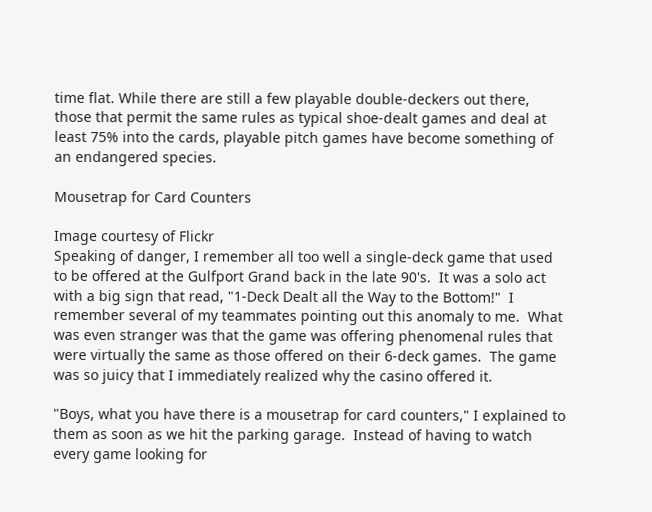time flat. While there are still a few playable double-deckers out there, those that permit the same rules as typical shoe-dealt games and deal at least 75% into the cards, playable pitch games have become something of an endangered species.

Mousetrap for Card Counters

Image courtesy of Flickr
Speaking of danger, I remember all too well a single-deck game that used to be offered at the Gulfport Grand back in the late 90's.  It was a solo act with a big sign that read, "1-Deck Dealt all the Way to the Bottom!"  I remember several of my teammates pointing out this anomaly to me.  What was even stranger was that the game was offering phenomenal rules that were virtually the same as those offered on their 6-deck games.  The game was so juicy that I immediately realized why the casino offered it.

"Boys, what you have there is a mousetrap for card counters," I explained to them as soon as we hit the parking garage.  Instead of having to watch every game looking for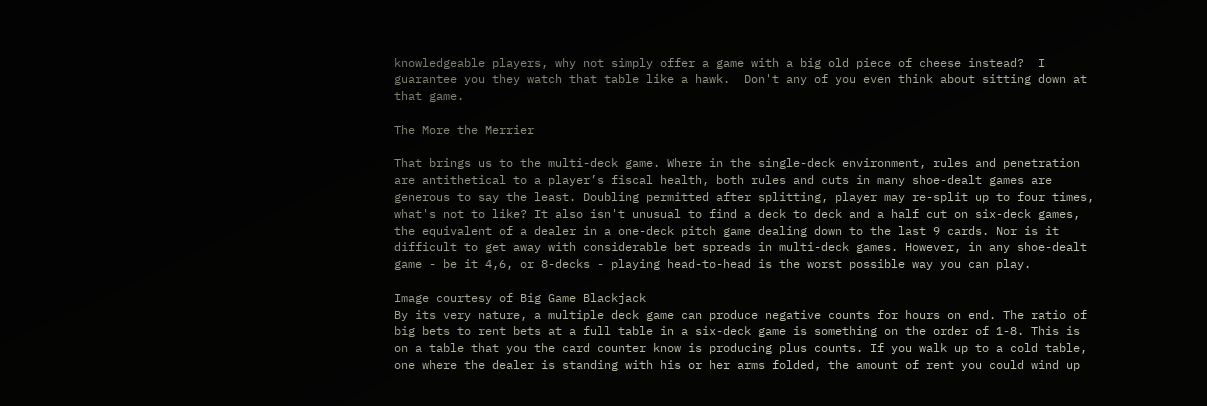knowledgeable players, why not simply offer a game with a big old piece of cheese instead?  I guarantee you they watch that table like a hawk.  Don't any of you even think about sitting down at that game.

The More the Merrier

That brings us to the multi-deck game. Where in the single-deck environment, rules and penetration are antithetical to a player’s fiscal health, both rules and cuts in many shoe-dealt games are generous to say the least. Doubling permitted after splitting, player may re-split up to four times, what's not to like? It also isn't unusual to find a deck to deck and a half cut on six-deck games, the equivalent of a dealer in a one-deck pitch game dealing down to the last 9 cards. Nor is it difficult to get away with considerable bet spreads in multi-deck games. However, in any shoe-dealt game - be it 4,6, or 8-decks - playing head-to-head is the worst possible way you can play.

Image courtesy of Big Game Blackjack
By its very nature, a multiple deck game can produce negative counts for hours on end. The ratio of big bets to rent bets at a full table in a six-deck game is something on the order of 1-8. This is on a table that you the card counter know is producing plus counts. If you walk up to a cold table, one where the dealer is standing with his or her arms folded, the amount of rent you could wind up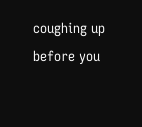coughing up before you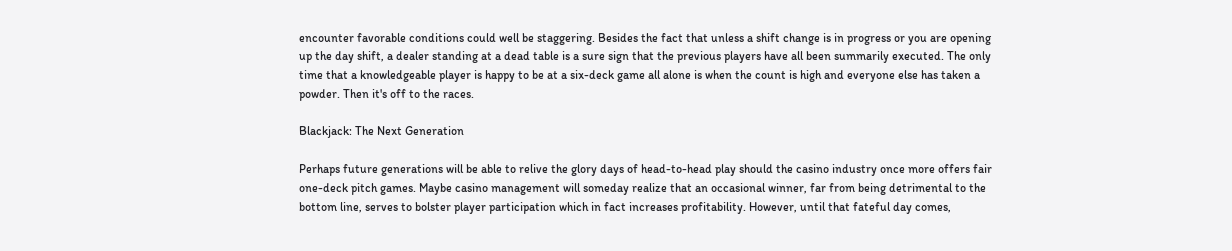encounter favorable conditions could well be staggering. Besides the fact that unless a shift change is in progress or you are opening up the day shift, a dealer standing at a dead table is a sure sign that the previous players have all been summarily executed. The only time that a knowledgeable player is happy to be at a six-deck game all alone is when the count is high and everyone else has taken a powder. Then it's off to the races.

Blackjack: The Next Generation

Perhaps future generations will be able to relive the glory days of head-to-head play should the casino industry once more offers fair one-deck pitch games. Maybe casino management will someday realize that an occasional winner, far from being detrimental to the bottom line, serves to bolster player participation which in fact increases profitability. However, until that fateful day comes,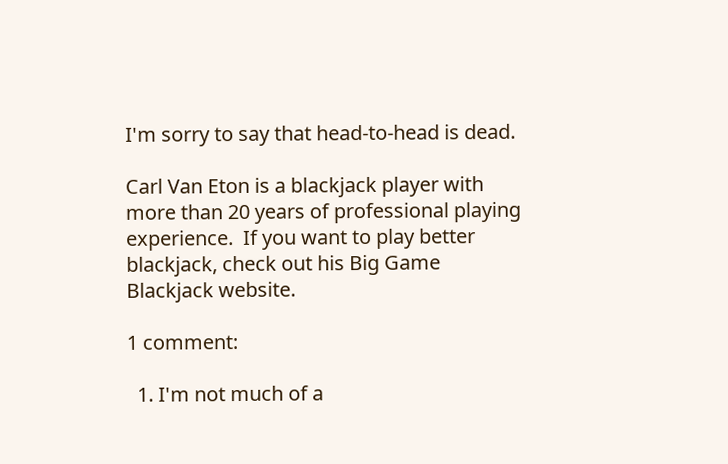I'm sorry to say that head-to-head is dead.

Carl Van Eton is a blackjack player with more than 20 years of professional playing experience.  If you want to play better blackjack, check out his Big Game Blackjack website.

1 comment:

  1. I'm not much of a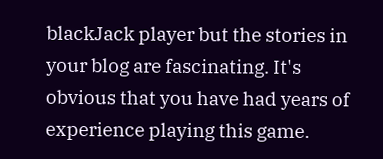blackJack player but the stories in your blog are fascinating. It's obvious that you have had years of experience playing this game.